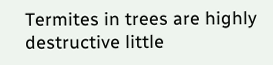Termites in trees are highly destructive little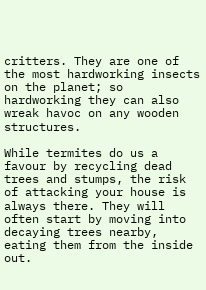critters. They are one of the most hardworking insects on the planet; so hardworking they can also wreak havoc on any wooden structures.

While termites do us a favour by recycling dead trees and stumps, the risk of attacking your house is always there. They will often start by moving into decaying trees nearby, eating them from the inside out.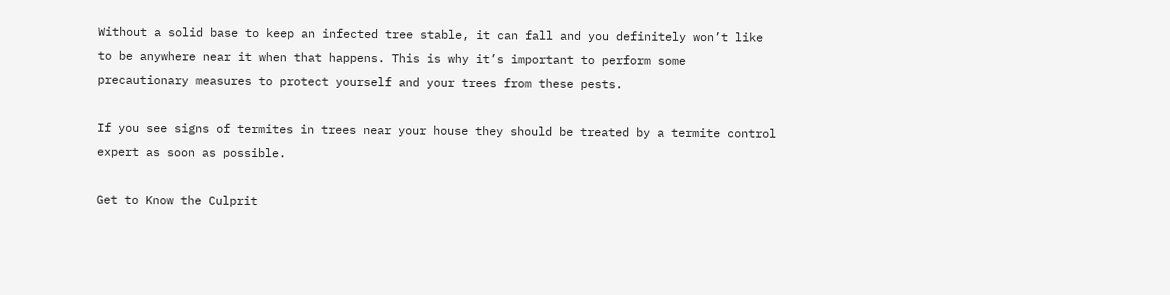Without a solid base to keep an infected tree stable, it can fall and you definitely won’t like to be anywhere near it when that happens. This is why it’s important to perform some precautionary measures to protect yourself and your trees from these pests.

If you see signs of termites in trees near your house they should be treated by a termite control expert as soon as possible.

Get to Know the Culprit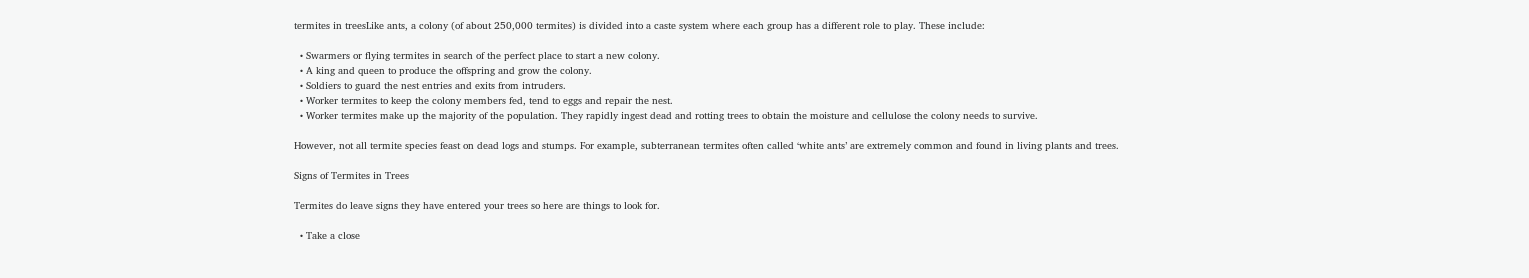termites in treesLike ants, a colony (of about 250,000 termites) is divided into a caste system where each group has a different role to play. These include:

  • Swarmers or flying termites in search of the perfect place to start a new colony.
  • A king and queen to produce the offspring and grow the colony.
  • Soldiers to guard the nest entries and exits from intruders.
  • Worker termites to keep the colony members fed, tend to eggs and repair the nest.
  • Worker termites make up the majority of the population. They rapidly ingest dead and rotting trees to obtain the moisture and cellulose the colony needs to survive.

However, not all termite species feast on dead logs and stumps. For example, subterranean termites often called ‘white ants’ are extremely common and found in living plants and trees.

Signs of Termites in Trees

Termites do leave signs they have entered your trees so here are things to look for.

  • Take a close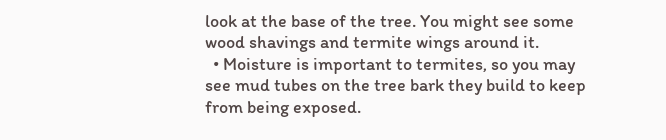look at the base of the tree. You might see some wood shavings and termite wings around it.
  • Moisture is important to termites, so you may see mud tubes on the tree bark they build to keep from being exposed.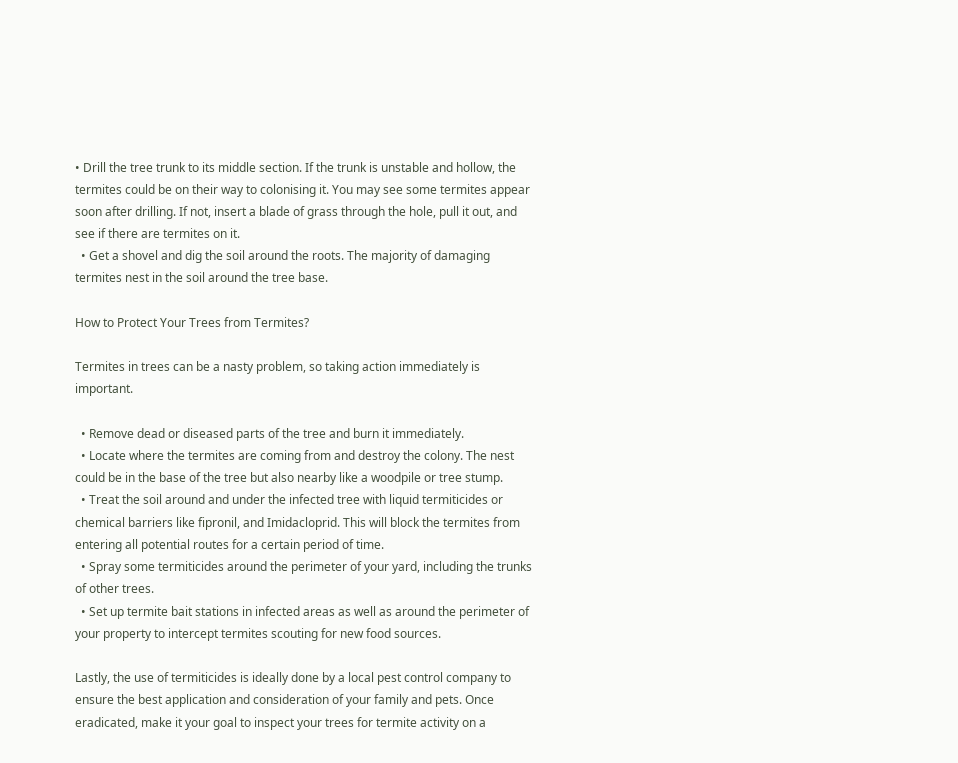• Drill the tree trunk to its middle section. If the trunk is unstable and hollow, the termites could be on their way to colonising it. You may see some termites appear soon after drilling. If not, insert a blade of grass through the hole, pull it out, and see if there are termites on it.
  • Get a shovel and dig the soil around the roots. The majority of damaging termites nest in the soil around the tree base.

How to Protect Your Trees from Termites?

Termites in trees can be a nasty problem, so taking action immediately is important.

  • Remove dead or diseased parts of the tree and burn it immediately.
  • Locate where the termites are coming from and destroy the colony. The nest could be in the base of the tree but also nearby like a woodpile or tree stump.
  • Treat the soil around and under the infected tree with liquid termiticides or chemical barriers like fipronil, and Imidacloprid. This will block the termites from entering all potential routes for a certain period of time.
  • Spray some termiticides around the perimeter of your yard, including the trunks of other trees.
  • Set up termite bait stations in infected areas as well as around the perimeter of your property to intercept termites scouting for new food sources.

Lastly, the use of termiticides is ideally done by a local pest control company to ensure the best application and consideration of your family and pets. Once eradicated, make it your goal to inspect your trees for termite activity on a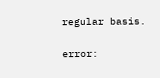regular basis.

error: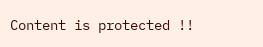Content is protected !!